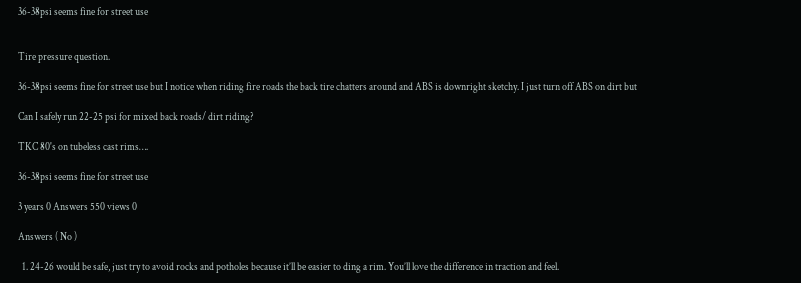36-38psi seems fine for street use


Tire pressure question.

36-38psi seems fine for street use but I notice when riding fire roads the back tire chatters around and ABS is downright sketchy. I just turn off ABS on dirt but

Can I safely run 22-25 psi for mixed back roads/ dirt riding?

TKC 80's on tubeless cast rims….

36-38psi seems fine for street use

3 years 0 Answers 550 views 0

Answers ( No )

  1. 24-26 would be safe, just try to avoid rocks and potholes because it’ll be easier to ding a rim. You’ll love the difference in traction and feel.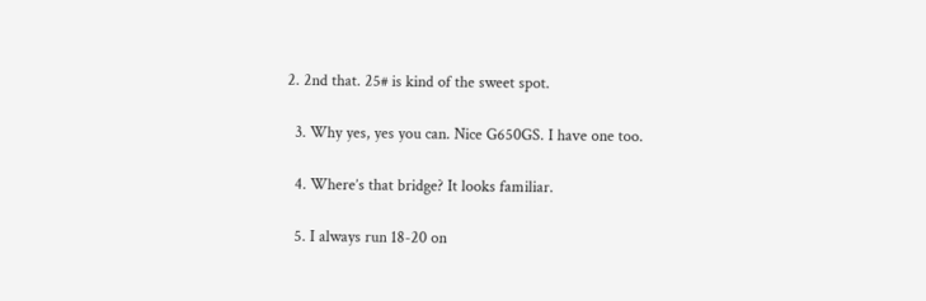2. 2nd that. 25# is kind of the sweet spot.

  3. Why yes, yes you can. Nice G650GS. I have one too.

  4. Where’s that bridge? It looks familiar.

  5. I always run 18-20 on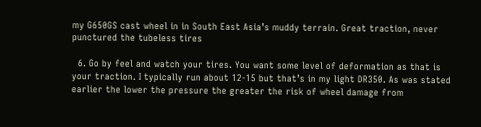my G650GS cast wheel in in South East Asia’s muddy terrain. Great traction, never punctured the tubeless tires

  6. Go by feel and watch your tires. You want some level of deformation as that is your traction. I typically run about 12-15 but that’s in my light DR350. As was stated earlier the lower the pressure the greater the risk of wheel damage from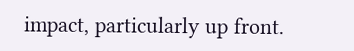impact, particularly up front.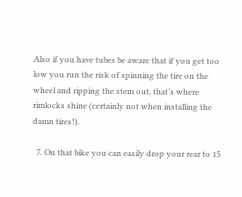Also if you have tubes be aware that if you get too low you run the risk of spinning the tire on the wheel and ripping the stem out, that’s where rimlocks shine (certainly not when installing the damn tires!).

  7. On that bike you can easily drop your rear to 15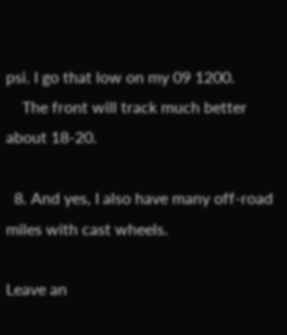psi. I go that low on my 09 1200.
    The front will track much better about 18-20.

  8. And yes, I also have many off-road miles with cast wheels.

Leave an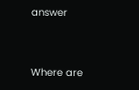answer


Where are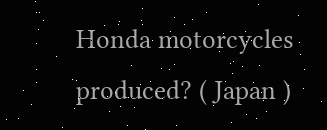Honda motorcycles produced? ( Japan )